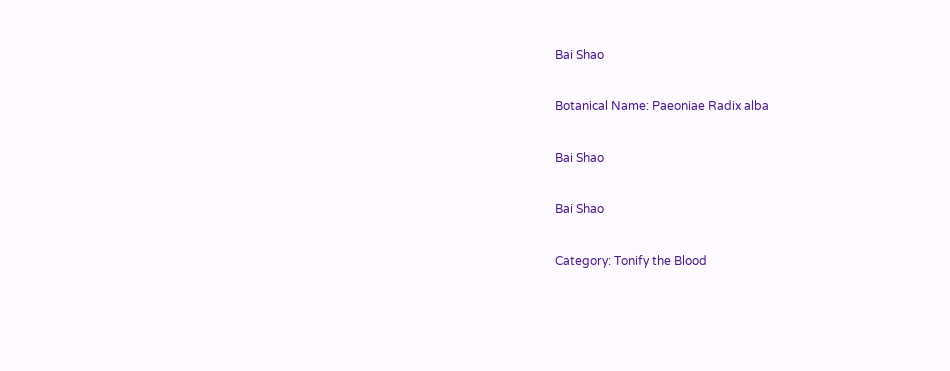Bai Shao

Botanical Name: Paeoniae Radix alba

Bai Shao

Bai Shao

Category: Tonify the Blood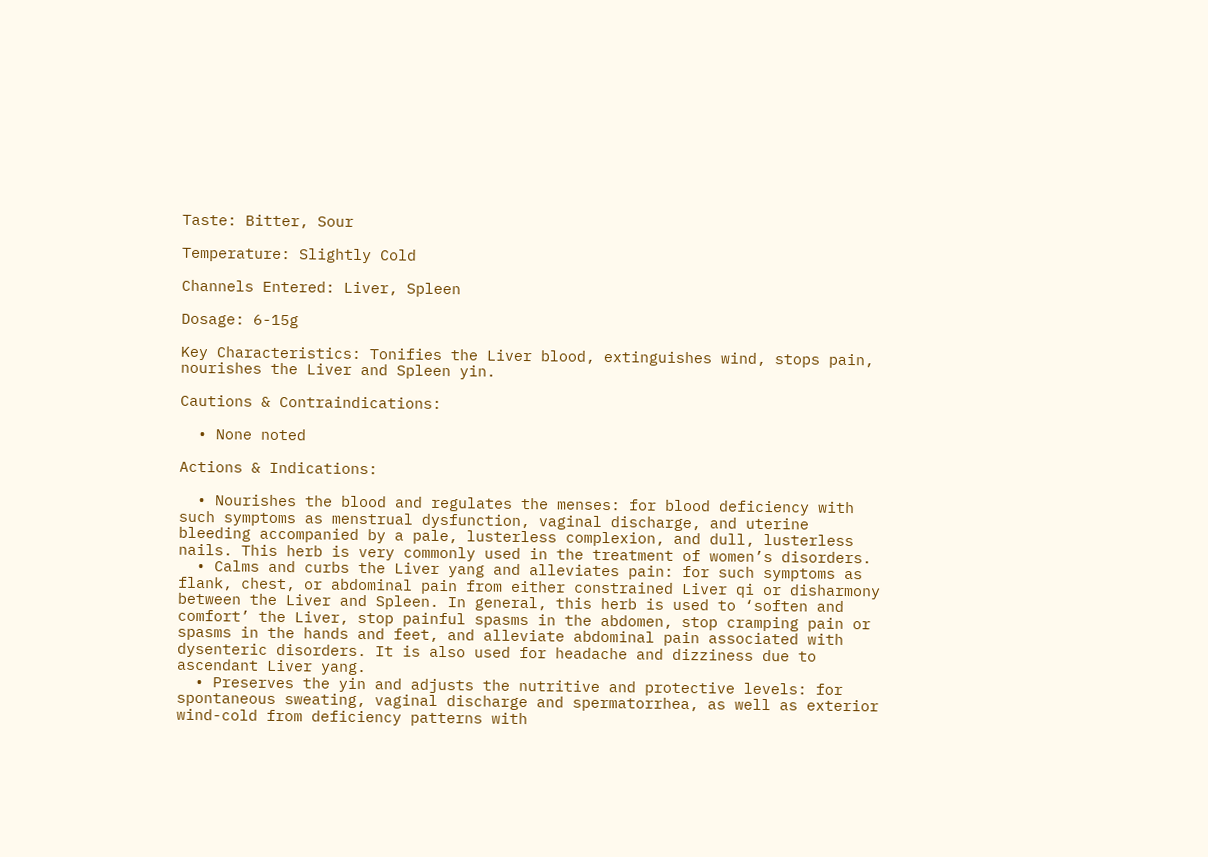Taste: Bitter, Sour

Temperature: Slightly Cold

Channels Entered: Liver, Spleen

Dosage: 6-15g

Key Characteristics: Tonifies the Liver blood, extinguishes wind, stops pain, nourishes the Liver and Spleen yin.

Cautions & Contraindications:

  • None noted

Actions & Indications:

  • Nourishes the blood and regulates the menses: for blood deficiency with such symptoms as menstrual dysfunction, vaginal discharge, and uterine bleeding accompanied by a pale, lusterless complexion, and dull, lusterless nails. This herb is very commonly used in the treatment of women’s disorders.
  • Calms and curbs the Liver yang and alleviates pain: for such symptoms as flank, chest, or abdominal pain from either constrained Liver qi or disharmony between the Liver and Spleen. In general, this herb is used to ‘soften and comfort’ the Liver, stop painful spasms in the abdomen, stop cramping pain or spasms in the hands and feet, and alleviate abdominal pain associated with dysenteric disorders. It is also used for headache and dizziness due to ascendant Liver yang.
  • Preserves the yin and adjusts the nutritive and protective levels: for spontaneous sweating, vaginal discharge and spermatorrhea, as well as exterior wind-cold from deficiency patterns with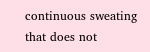continuous sweating that does not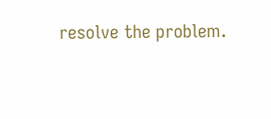resolve the problem.